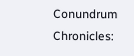Conundrum Chronicles: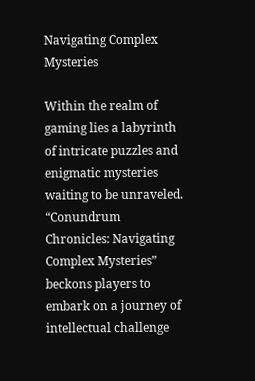Navigating Complex Mysteries

Within the realm of gaming lies a labyrinth of intricate puzzles and enigmatic mysteries waiting to be unraveled. “Conundrum Chronicles: Navigating Complex Mysteries” beckons players to embark on a journey of intellectual challenge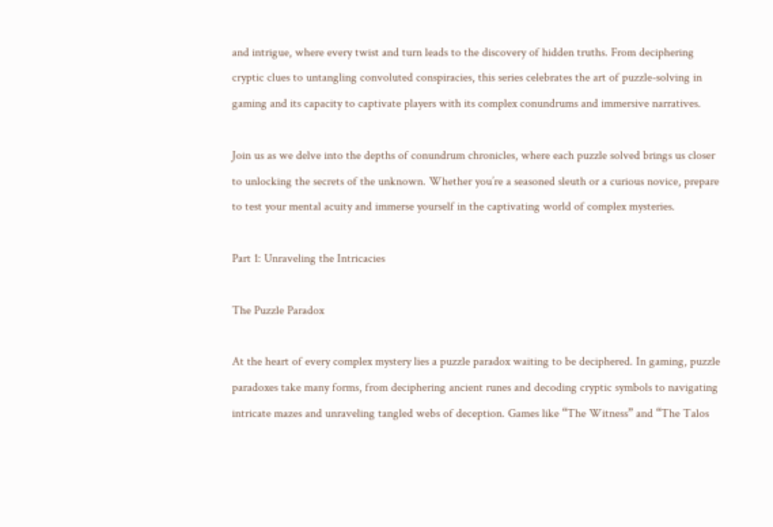and intrigue, where every twist and turn leads to the discovery of hidden truths. From deciphering cryptic clues to untangling convoluted conspiracies, this series celebrates the art of puzzle-solving in gaming and its capacity to captivate players with its complex conundrums and immersive narratives.

Join us as we delve into the depths of conundrum chronicles, where each puzzle solved brings us closer to unlocking the secrets of the unknown. Whether you’re a seasoned sleuth or a curious novice, prepare to test your mental acuity and immerse yourself in the captivating world of complex mysteries.

Part 1: Unraveling the Intricacies

The Puzzle Paradox

At the heart of every complex mystery lies a puzzle paradox waiting to be deciphered. In gaming, puzzle paradoxes take many forms, from deciphering ancient runes and decoding cryptic symbols to navigating intricate mazes and unraveling tangled webs of deception. Games like “The Witness” and “The Talos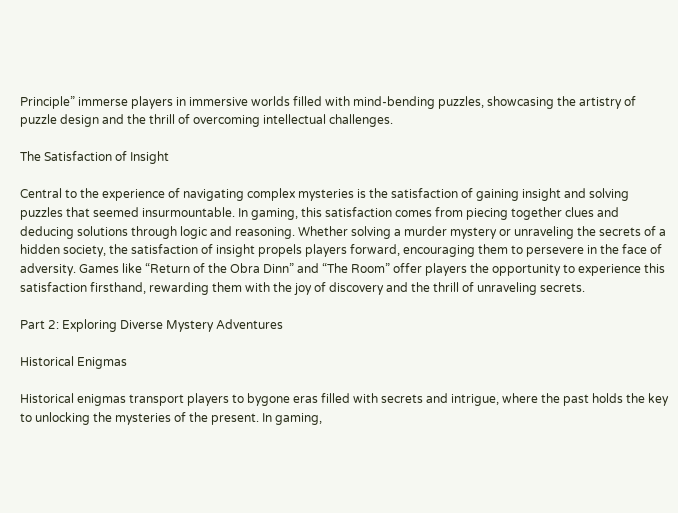Principle” immerse players in immersive worlds filled with mind-bending puzzles, showcasing the artistry of puzzle design and the thrill of overcoming intellectual challenges.

The Satisfaction of Insight

Central to the experience of navigating complex mysteries is the satisfaction of gaining insight and solving puzzles that seemed insurmountable. In gaming, this satisfaction comes from piecing together clues and deducing solutions through logic and reasoning. Whether solving a murder mystery or unraveling the secrets of a hidden society, the satisfaction of insight propels players forward, encouraging them to persevere in the face of adversity. Games like “Return of the Obra Dinn” and “The Room” offer players the opportunity to experience this satisfaction firsthand, rewarding them with the joy of discovery and the thrill of unraveling secrets.

Part 2: Exploring Diverse Mystery Adventures

Historical Enigmas

Historical enigmas transport players to bygone eras filled with secrets and intrigue, where the past holds the key to unlocking the mysteries of the present. In gaming,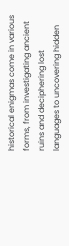historical enigmas come in various forms, from investigating ancient ruins and deciphering lost languages to uncovering hidden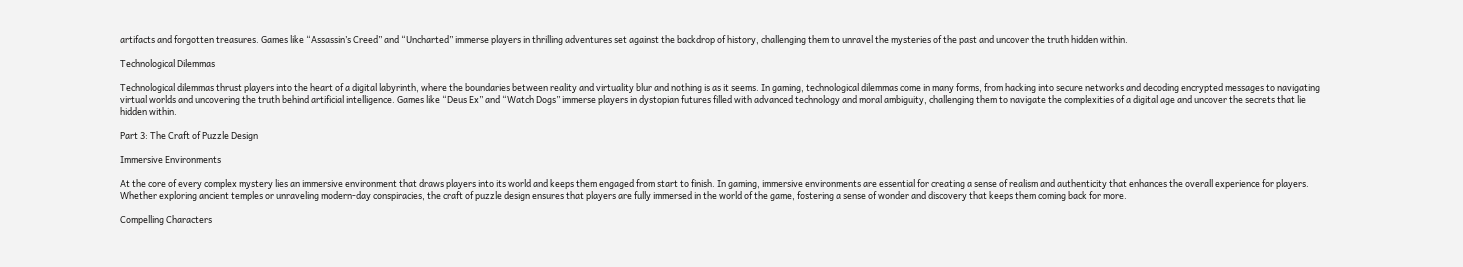artifacts and forgotten treasures. Games like “Assassin’s Creed” and “Uncharted” immerse players in thrilling adventures set against the backdrop of history, challenging them to unravel the mysteries of the past and uncover the truth hidden within.

Technological Dilemmas

Technological dilemmas thrust players into the heart of a digital labyrinth, where the boundaries between reality and virtuality blur and nothing is as it seems. In gaming, technological dilemmas come in many forms, from hacking into secure networks and decoding encrypted messages to navigating virtual worlds and uncovering the truth behind artificial intelligence. Games like “Deus Ex” and “Watch Dogs” immerse players in dystopian futures filled with advanced technology and moral ambiguity, challenging them to navigate the complexities of a digital age and uncover the secrets that lie hidden within.

Part 3: The Craft of Puzzle Design

Immersive Environments

At the core of every complex mystery lies an immersive environment that draws players into its world and keeps them engaged from start to finish. In gaming, immersive environments are essential for creating a sense of realism and authenticity that enhances the overall experience for players. Whether exploring ancient temples or unraveling modern-day conspiracies, the craft of puzzle design ensures that players are fully immersed in the world of the game, fostering a sense of wonder and discovery that keeps them coming back for more.

Compelling Characters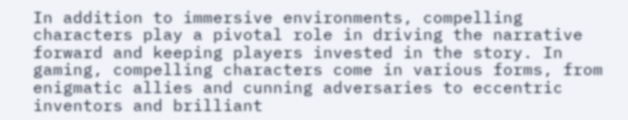In addition to immersive environments, compelling characters play a pivotal role in driving the narrative forward and keeping players invested in the story. In gaming, compelling characters come in various forms, from enigmatic allies and cunning adversaries to eccentric inventors and brilliant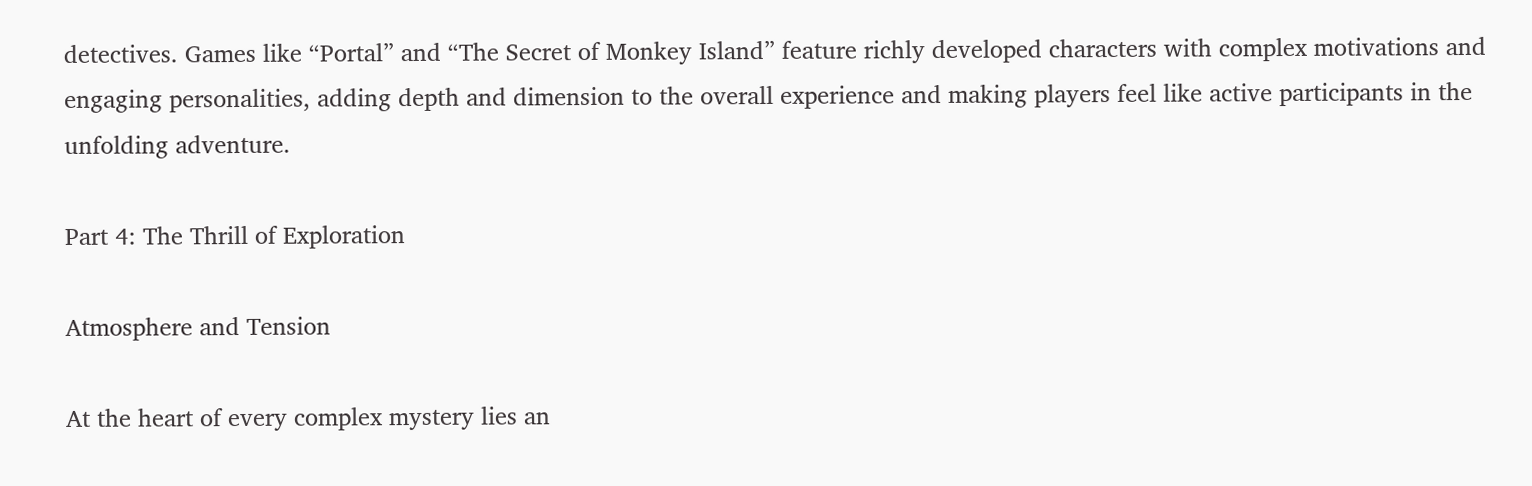detectives. Games like “Portal” and “The Secret of Monkey Island” feature richly developed characters with complex motivations and engaging personalities, adding depth and dimension to the overall experience and making players feel like active participants in the unfolding adventure.

Part 4: The Thrill of Exploration

Atmosphere and Tension

At the heart of every complex mystery lies an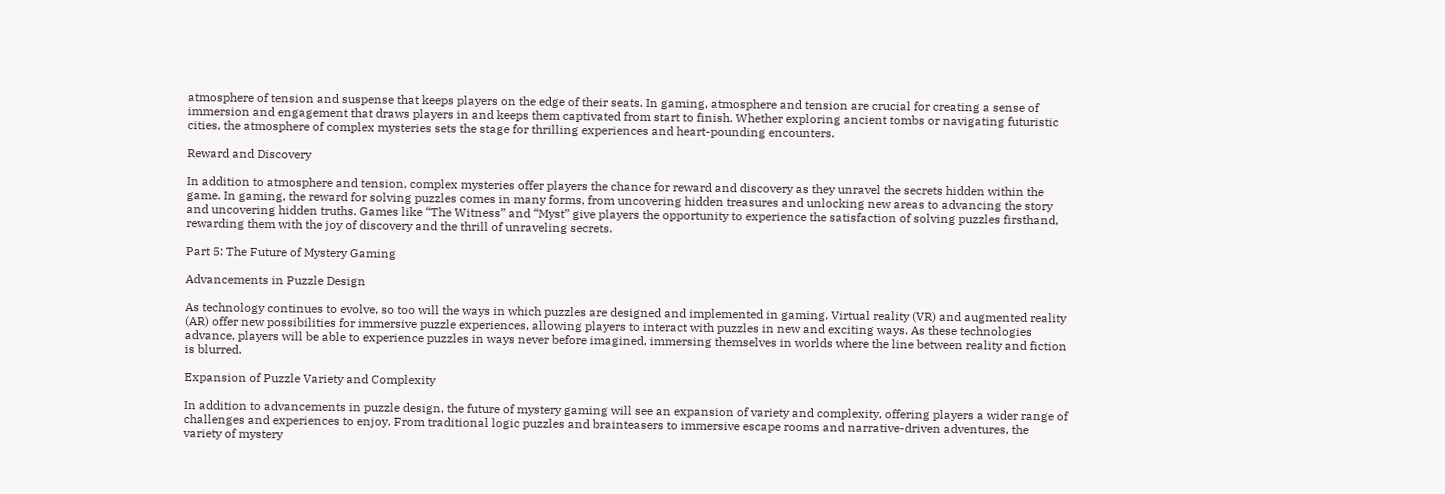atmosphere of tension and suspense that keeps players on the edge of their seats. In gaming, atmosphere and tension are crucial for creating a sense of immersion and engagement that draws players in and keeps them captivated from start to finish. Whether exploring ancient tombs or navigating futuristic cities, the atmosphere of complex mysteries sets the stage for thrilling experiences and heart-pounding encounters.

Reward and Discovery

In addition to atmosphere and tension, complex mysteries offer players the chance for reward and discovery as they unravel the secrets hidden within the game. In gaming, the reward for solving puzzles comes in many forms, from uncovering hidden treasures and unlocking new areas to advancing the story and uncovering hidden truths. Games like “The Witness” and “Myst” give players the opportunity to experience the satisfaction of solving puzzles firsthand, rewarding them with the joy of discovery and the thrill of unraveling secrets.

Part 5: The Future of Mystery Gaming

Advancements in Puzzle Design

As technology continues to evolve, so too will the ways in which puzzles are designed and implemented in gaming. Virtual reality (VR) and augmented reality (AR) offer new possibilities for immersive puzzle experiences, allowing players to interact with puzzles in new and exciting ways. As these technologies advance, players will be able to experience puzzles in ways never before imagined, immersing themselves in worlds where the line between reality and fiction is blurred.

Expansion of Puzzle Variety and Complexity

In addition to advancements in puzzle design, the future of mystery gaming will see an expansion of variety and complexity, offering players a wider range of challenges and experiences to enjoy. From traditional logic puzzles and brainteasers to immersive escape rooms and narrative-driven adventures, the variety of mystery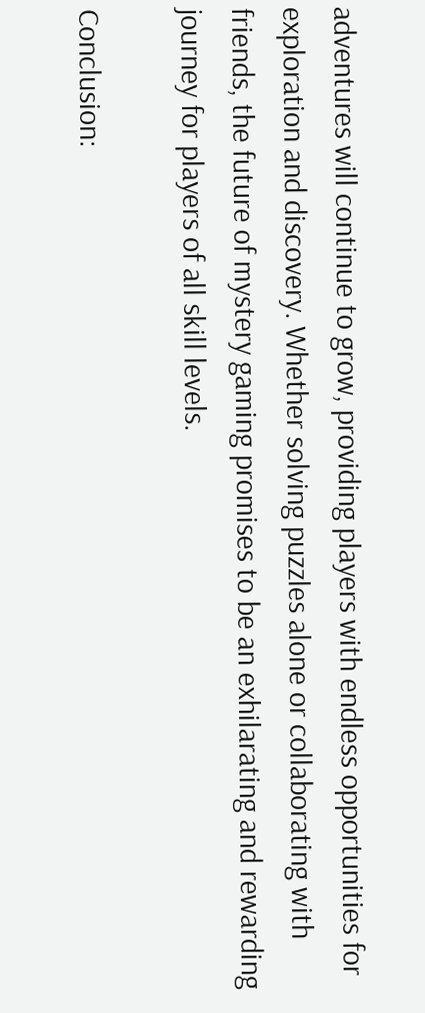adventures will continue to grow, providing players with endless opportunities for exploration and discovery. Whether solving puzzles alone or collaborating with friends, the future of mystery gaming promises to be an exhilarating and rewarding journey for players of all skill levels.

Conclusion: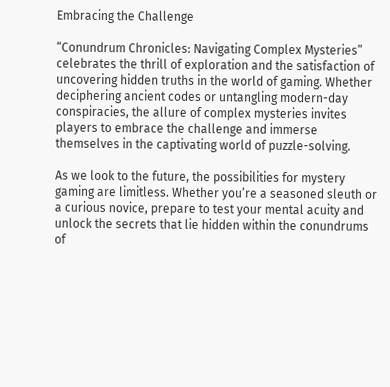Embracing the Challenge

“Conundrum Chronicles: Navigating Complex Mysteries” celebrates the thrill of exploration and the satisfaction of uncovering hidden truths in the world of gaming. Whether deciphering ancient codes or untangling modern-day conspiracies, the allure of complex mysteries invites players to embrace the challenge and immerse themselves in the captivating world of puzzle-solving.

As we look to the future, the possibilities for mystery gaming are limitless. Whether you’re a seasoned sleuth or a curious novice, prepare to test your mental acuity and unlock the secrets that lie hidden within the conundrums of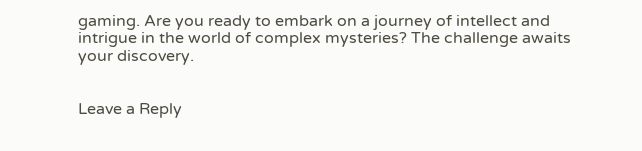gaming. Are you ready to embark on a journey of intellect and intrigue in the world of complex mysteries? The challenge awaits your discovery.


Leave a Reply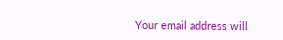Your email address will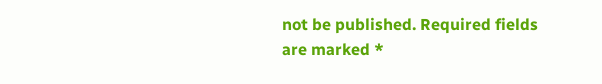not be published. Required fields are marked *